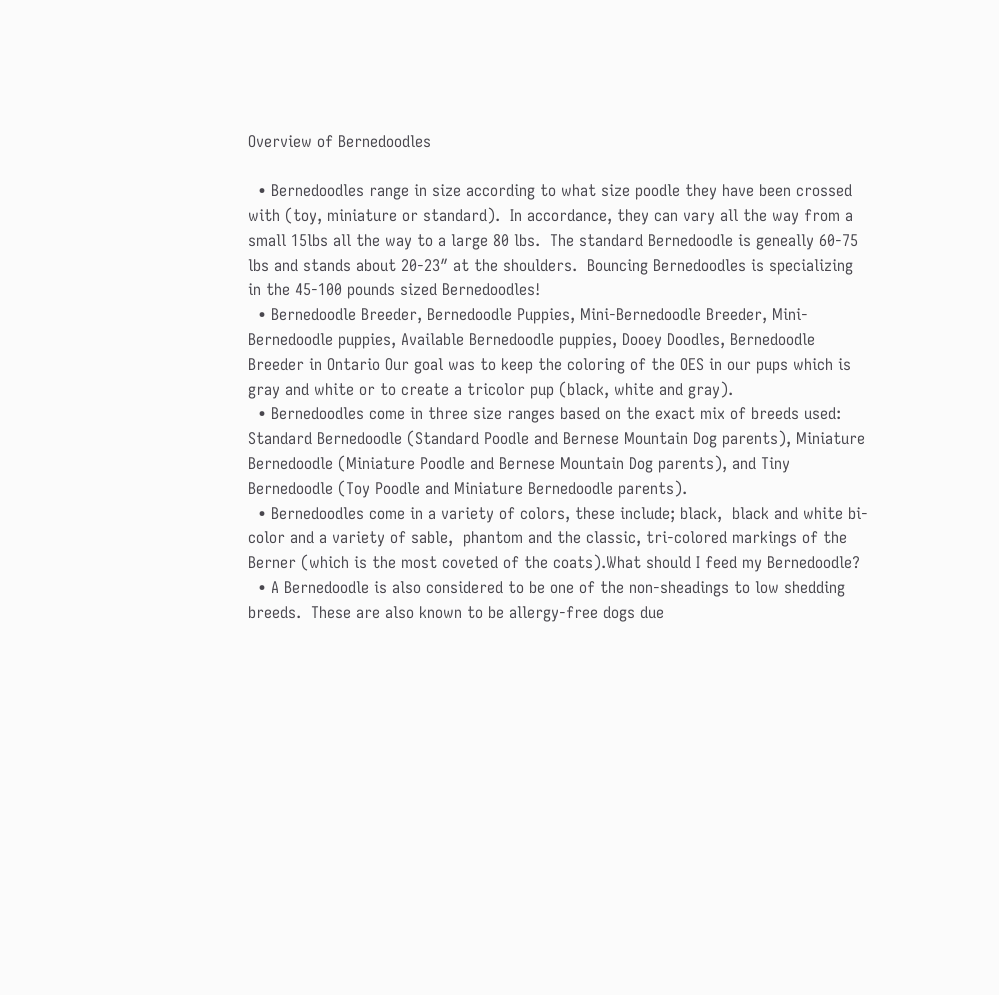Overview of Bernedoodles

  • Bernedoodles range in size according to what size poodle they have been crossed with (toy, miniature or standard).  In accordance, they can vary all the way from a small 15lbs all the way to a large 80 lbs.  The standard Bernedoodle is geneally 60-75 lbs and stands about 20-23″ at the shoulders.  Bouncing Bernedoodles is specializing in the 45-100 pounds sized Bernedoodles!
  • Bernedoodle Breeder, Bernedoodle Puppies, Mini-Bernedoodle Breeder, Mini-Bernedoodle puppies, Available Bernedoodle puppies, Dooey Doodles, Bernedoodle Breeder in Ontario Our goal was to keep the coloring of the OES in our pups which is gray and white or to create a tricolor pup (black, white and gray).
  • Bernedoodles come in three size ranges based on the exact mix of breeds used: Standard Bernedoodle (Standard Poodle and Bernese Mountain Dog parents), Miniature Bernedoodle (Miniature Poodle and Bernese Mountain Dog parents), and Tiny Bernedoodle (Toy Poodle and Miniature Bernedoodle parents).
  • Bernedoodles come in a variety of colors, these include; black,  black and white bi-color and a variety of sable,  phantom and the classic, tri-colored markings of the Berner (which is the most coveted of the coats).What should I feed my Bernedoodle?
  • A Bernedoodle is also considered to be one of the non-sheadings to low shedding breeds.  These are also known to be allergy-free dogs due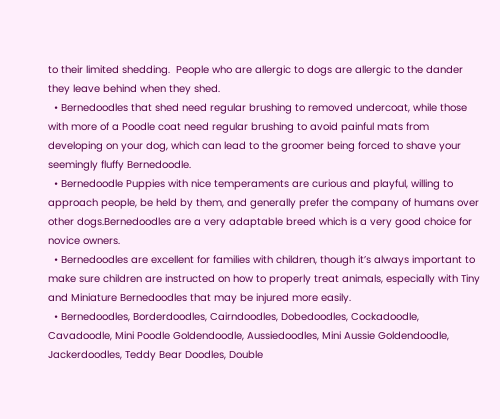to their limited shedding.  People who are allergic to dogs are allergic to the dander they leave behind when they shed.
  • Bernedoodles that shed need regular brushing to removed undercoat, while those with more of a Poodle coat need regular brushing to avoid painful mats from developing on your dog, which can lead to the groomer being forced to shave your seemingly fluffy Bernedoodle.
  • Bernedoodle Puppies with nice temperaments are curious and playful, willing to approach people, be held by them, and generally prefer the company of humans over other dogs.Bernedoodles are a very adaptable breed which is a very good choice for novice owners.
  • Bernedoodles are excellent for families with children, though it’s always important to make sure children are instructed on how to properly treat animals, especially with Tiny and Miniature Bernedoodles that may be injured more easily.
  • Bernedoodles, Borderdoodles, Cairndoodles, Dobedoodles, Cockadoodle, Cavadoodle, Mini Poodle Goldendoodle, Aussiedoodles, Mini Aussie Goldendoodle, Jackerdoodles, Teddy Bear Doodles, Double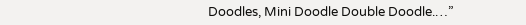Doodles, Mini Doodle Double Doodle.…”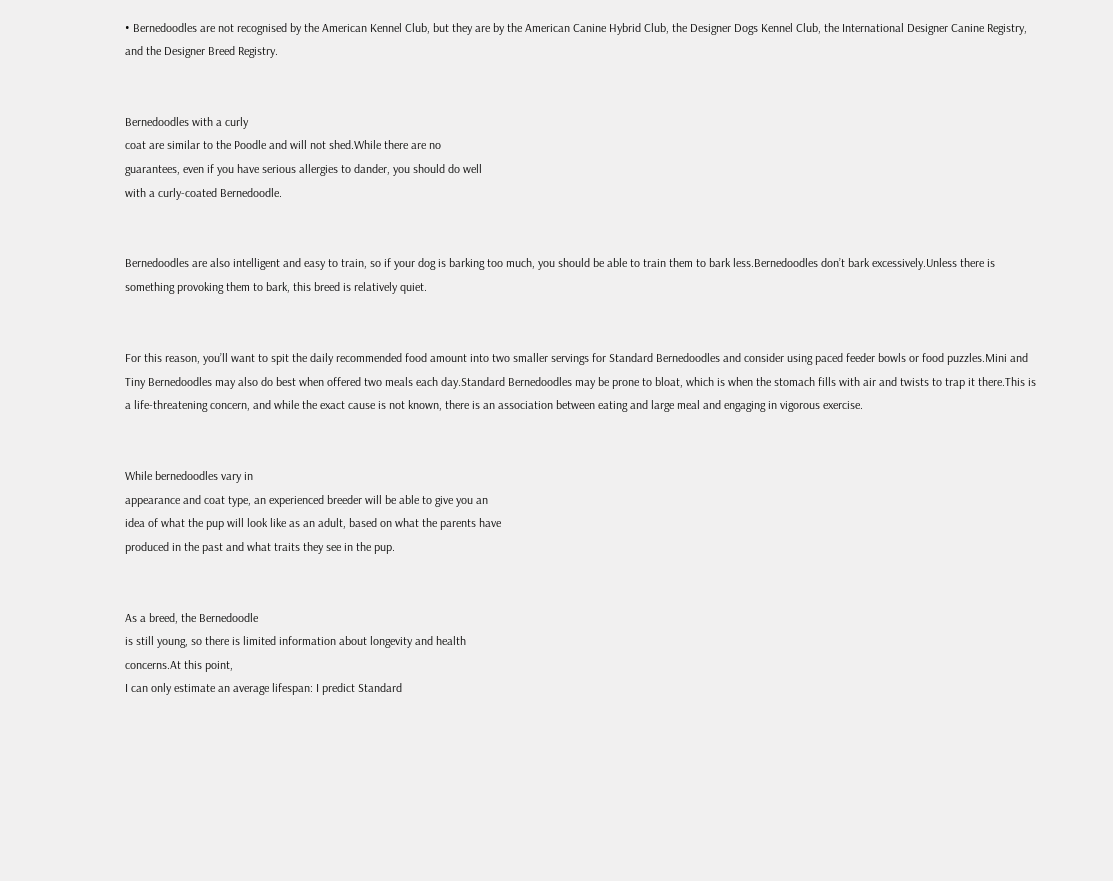• Bernedoodles are not recognised by the American Kennel Club, but they are by the American Canine Hybrid Club, the Designer Dogs Kennel Club, the International Designer Canine Registry, and the Designer Breed Registry.


Bernedoodles with a curly
coat are similar to the Poodle and will not shed.While there are no
guarantees, even if you have serious allergies to dander, you should do well
with a curly-coated Bernedoodle.


Bernedoodles are also intelligent and easy to train, so if your dog is barking too much, you should be able to train them to bark less.Bernedoodles don’t bark excessively.Unless there is something provoking them to bark, this breed is relatively quiet.


For this reason, you’ll want to spit the daily recommended food amount into two smaller servings for Standard Bernedoodles and consider using paced feeder bowls or food puzzles.Mini and Tiny Bernedoodles may also do best when offered two meals each day.Standard Bernedoodles may be prone to bloat, which is when the stomach fills with air and twists to trap it there.This is a life-threatening concern, and while the exact cause is not known, there is an association between eating and large meal and engaging in vigorous exercise.


While bernedoodles vary in
appearance and coat type, an experienced breeder will be able to give you an
idea of what the pup will look like as an adult, based on what the parents have
produced in the past and what traits they see in the pup.


As a breed, the Bernedoodle
is still young, so there is limited information about longevity and health
concerns.At this point,
I can only estimate an average lifespan: I predict Standard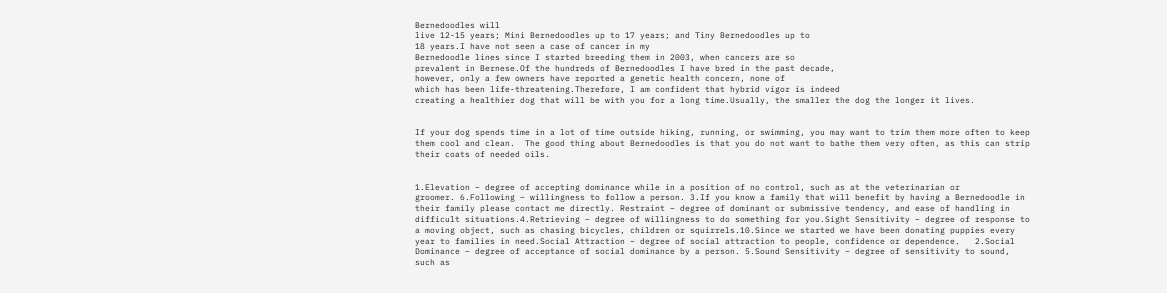Bernedoodles will
live 12-15 years; Mini Bernedoodles up to 17 years; and Tiny Bernedoodles up to
18 years.I have not seen a case of cancer in my
Bernedoodle lines since I started breeding them in 2003, when cancers are so
prevalent in Bernese.Of the hundreds of Bernedoodles I have bred in the past decade,
however, only a few owners have reported a genetic health concern, none of
which has been life-threatening.Therefore, I am confident that hybrid vigor is indeed
creating a healthier dog that will be with you for a long time.Usually, the smaller the dog the longer it lives.


If your dog spends time in a lot of time outside hiking, running, or swimming, you may want to trim them more often to keep them cool and clean.  The good thing about Bernedoodles is that you do not want to bathe them very often, as this can strip their coats of needed oils.


1.Elevation – degree of accepting dominance while in a position of no control, such as at the veterinarian or                groomer. 6.Following – willingness to follow a person. 3.If you know a family that will benefit by having a Bernedoodle in their family please contact me directly. Restraint – degree of dominant or submissive tendency, and ease of handling in difficult situations.4.Retrieving – degree of willingness to do something for you.Sight Sensitivity – degree of response to a moving object, such as chasing bicycles, children or squirrels.10.Since we started we have been donating puppies every year to families in need.Social Attraction – degree of social attraction to people, confidence or dependence.   2.Social Dominance – degree of acceptance of social dominance by a person. 5.Sound Sensitivity – degree of sensitivity to sound, such as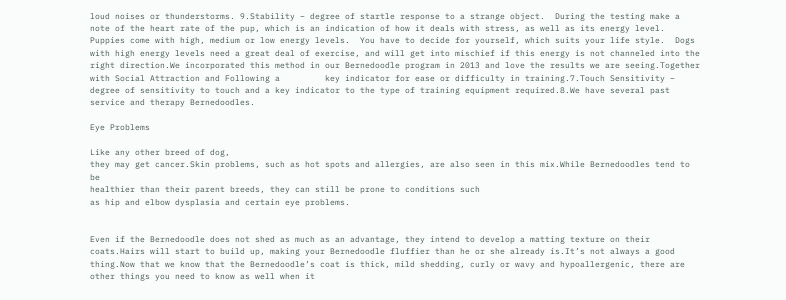loud noises or thunderstorms. 9.Stability – degree of startle response to a strange object.  During the testing make a note of the heart rate of the pup, which is an indication of how it deals with stress, as well as its energy level.  Puppies come with high, medium or low energy levels.  You have to decide for yourself, which suits your life style.  Dogs with high energy levels need a great deal of exercise, and will get into mischief if this energy is not channeled into the right direction.We incorporated this method in our Bernedoodle program in 2013 and love the results we are seeing.Together with Social Attraction and Following a         key indicator for ease or difficulty in training.7.Touch Sensitivity – degree of sensitivity to touch and a key indicator to the type of training equipment required.8.We have several past service and therapy Bernedoodles.

Eye Problems

Like any other breed of dog,
they may get cancer.Skin problems, such as hot spots and allergies, are also seen in this mix.While Bernedoodles tend to be
healthier than their parent breeds, they can still be prone to conditions such
as hip and elbow dysplasia and certain eye problems.


Even if the Bernedoodle does not shed as much as an advantage, they intend to develop a matting texture on their coats.Hairs will start to build up, making your Bernedoodle fluffier than he or she already is.It’s not always a good thing.Now that we know that the Bernedoodle’s coat is thick, mild shedding, curly or wavy and hypoallergenic, there are other things you need to know as well when it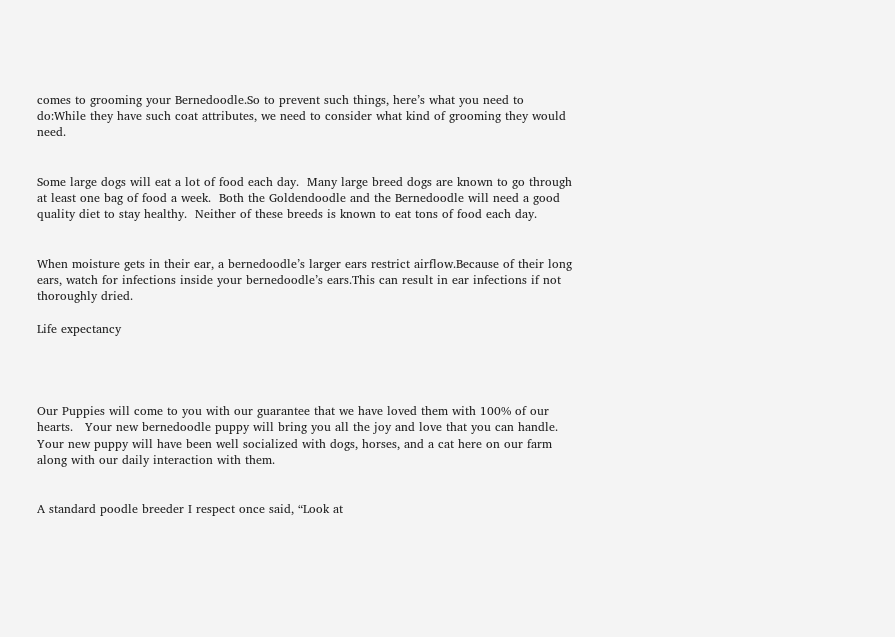comes to grooming your Bernedoodle.So to prevent such things, here’s what you need to do:While they have such coat attributes, we need to consider what kind of grooming they would need.


Some large dogs will eat a lot of food each day.  Many large breed dogs are known to go through at least one bag of food a week.  Both the Goldendoodle and the Bernedoodle will need a good quality diet to stay healthy.  Neither of these breeds is known to eat tons of food each day.


When moisture gets in their ear, a bernedoodle’s larger ears restrict airflow.Because of their long ears, watch for infections inside your bernedoodle’s ears.This can result in ear infections if not thoroughly dried.

Life expectancy




Our Puppies will come to you with our guarantee that we have loved them with 100% of our hearts.   Your new bernedoodle puppy will bring you all the joy and love that you can handle.   Your new puppy will have been well socialized with dogs, horses, and a cat here on our farm along with our daily interaction with them.


A standard poodle breeder I respect once said, “Look at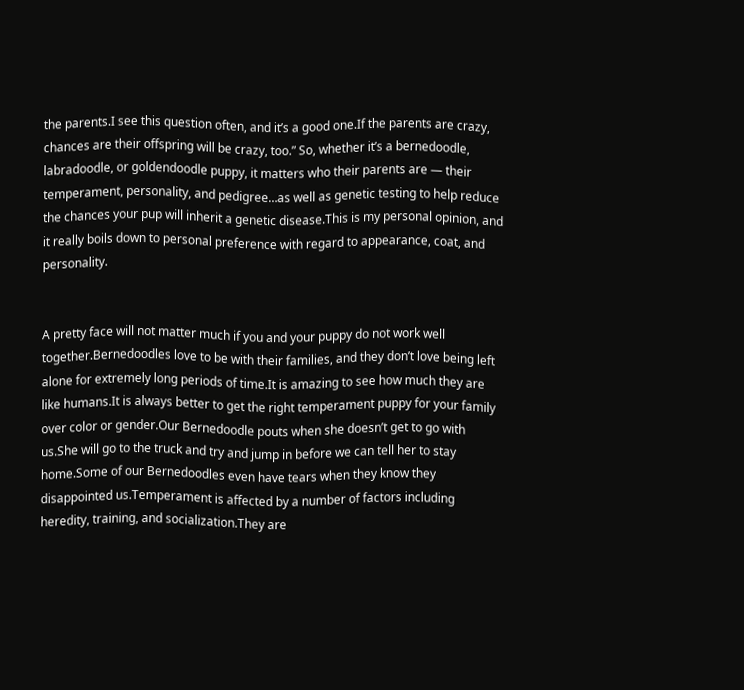the parents.I see this question often, and it’s a good one.If the parents are crazy, chances are their offspring will be crazy, too.” So, whether it’s a bernedoodle, labradoodle, or goldendoodle puppy, it matters who their parents are — their temperament, personality, and pedigree…as well as genetic testing to help reduce the chances your pup will inherit a genetic disease.This is my personal opinion, and it really boils down to personal preference with regard to appearance, coat, and personality.


A pretty face will not matter much if you and your puppy do not work well together.Bernedoodles love to be with their families, and they don’t love being left alone for extremely long periods of time.It is amazing to see how much they are like humans.It is always better to get the right temperament puppy for your family over color or gender.Our Bernedoodle pouts when she doesn’t get to go with us.She will go to the truck and try and jump in before we can tell her to stay home.Some of our Bernedoodles even have tears when they know they disappointed us.Temperament is affected by a number of factors including heredity, training, and socialization.They are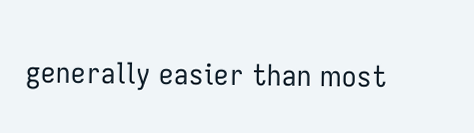generally easier than most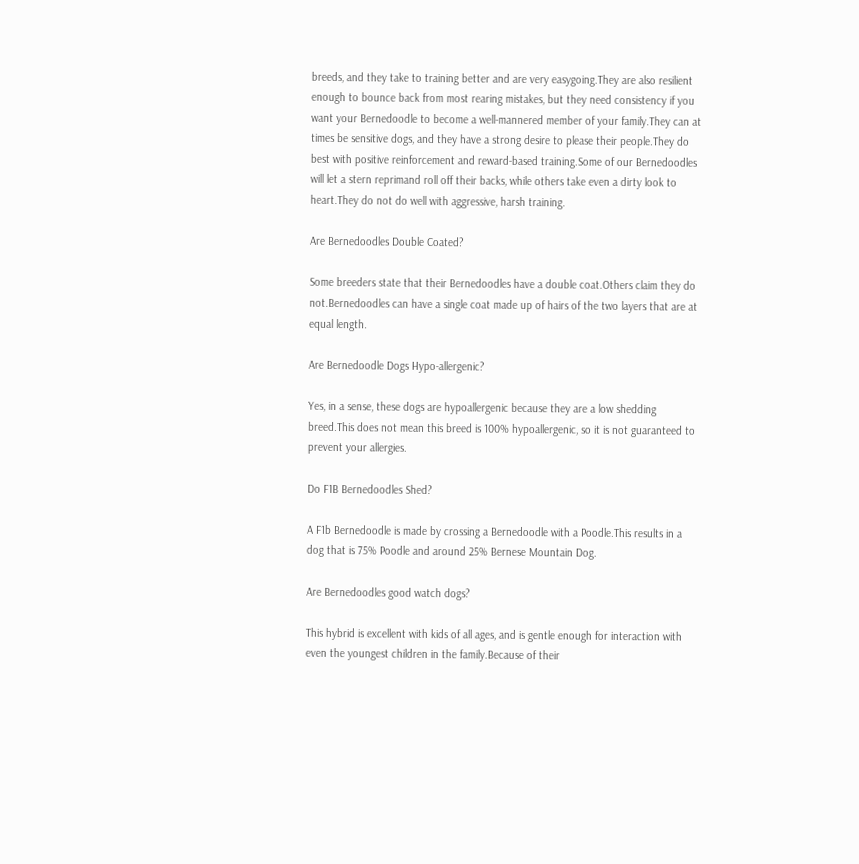breeds, and they take to training better and are very easygoing.They are also resilient enough to bounce back from most rearing mistakes, but they need consistency if you want your Bernedoodle to become a well-mannered member of your family.They can at times be sensitive dogs, and they have a strong desire to please their people.They do best with positive reinforcement and reward-based training.Some of our Bernedoodles will let a stern reprimand roll off their backs, while others take even a dirty look to heart.They do not do well with aggressive, harsh training.

Are Bernedoodles Double Coated?

Some breeders state that their Bernedoodles have a double coat.Others claim they do not.Bernedoodles can have a single coat made up of hairs of the two layers that are at equal length.

Are Bernedoodle Dogs Hypo-allergenic?

Yes, in a sense, these dogs are hypoallergenic because they are a low shedding breed.This does not mean this breed is 100% hypoallergenic, so it is not guaranteed to prevent your allergies.

Do F1B Bernedoodles Shed?

A F1b Bernedoodle is made by crossing a Bernedoodle with a Poodle.This results in a dog that is 75% Poodle and around 25% Bernese Mountain Dog.

Are Bernedoodles good watch dogs?

This hybrid is excellent with kids of all ages, and is gentle enough for interaction with even the youngest children in the family.Because of their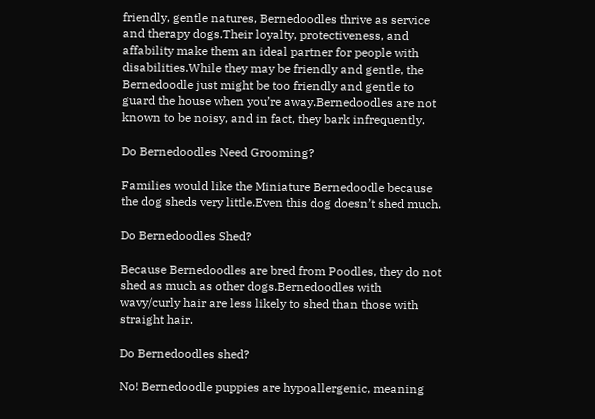friendly, gentle natures, Bernedoodles thrive as service and therapy dogs.Their loyalty, protectiveness, and affability make them an ideal partner for people with disabilities.While they may be friendly and gentle, the Bernedoodle just might be too friendly and gentle to guard the house when you’re away.Bernedoodles are not known to be noisy, and in fact, they bark infrequently.

Do Bernedoodles Need Grooming?

Families would like the Miniature Bernedoodle because the dog sheds very little.Even this dog doesn’t shed much.

Do Bernedoodles Shed?

Because Bernedoodles are bred from Poodles, they do not shed as much as other dogs.Bernedoodles with wavy/curly hair are less likely to shed than those with straight hair.

Do Bernedoodles shed?

No! Bernedoodle puppies are hypoallergenic, meaning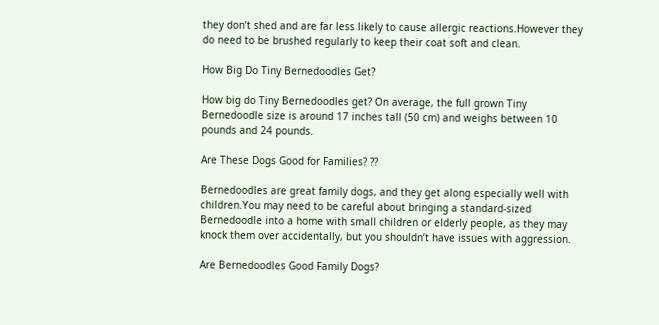they don’t shed and are far less likely to cause allergic reactions.However they do need to be brushed regularly to keep their coat soft and clean.

How Big Do Tiny Bernedoodles Get?

How big do Tiny Bernedoodles get? On average, the full grown Tiny Bernedoodle size is around 17 inches tall (50 cm) and weighs between 10 pounds and 24 pounds.

Are These Dogs Good for Families? ??

Bernedoodles are great family dogs, and they get along especially well with children.You may need to be careful about bringing a standard-sized Bernedoodle into a home with small children or elderly people, as they may knock them over accidentally, but you shouldn’t have issues with aggression.

Are Bernedoodles Good Family Dogs?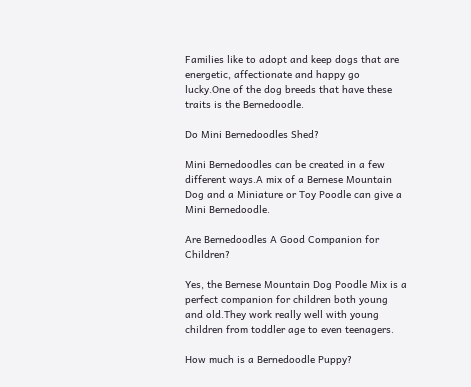Families like to adopt and keep dogs that are energetic, affectionate and happy go lucky.One of the dog breeds that have these traits is the Bernedoodle.

Do Mini Bernedoodles Shed?

Mini Bernedoodles can be created in a few different ways.A mix of a Bernese Mountain Dog and a Miniature or Toy Poodle can give a Mini Bernedoodle.

Are Bernedoodles A Good Companion for Children?

Yes, the Bernese Mountain Dog Poodle Mix is a perfect companion for children both young and old.They work really well with young children from toddler age to even teenagers.

How much is a Bernedoodle Puppy?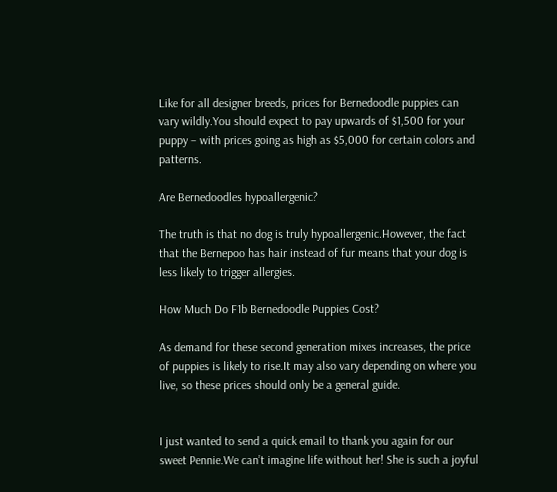Like for all designer breeds, prices for Bernedoodle puppies can vary wildly.You should expect to pay upwards of $1,500 for your puppy – with prices going as high as $5,000 for certain colors and patterns.

Are Bernedoodles hypoallergenic?

The truth is that no dog is truly hypoallergenic.However, the fact that the Bernepoo has hair instead of fur means that your dog is less likely to trigger allergies.

How Much Do F1b Bernedoodle Puppies Cost?

As demand for these second generation mixes increases, the price of puppies is likely to rise.It may also vary depending on where you live, so these prices should only be a general guide.


I just wanted to send a quick email to thank you again for our sweet Pennie.We can’t imagine life without her! She is such a joyful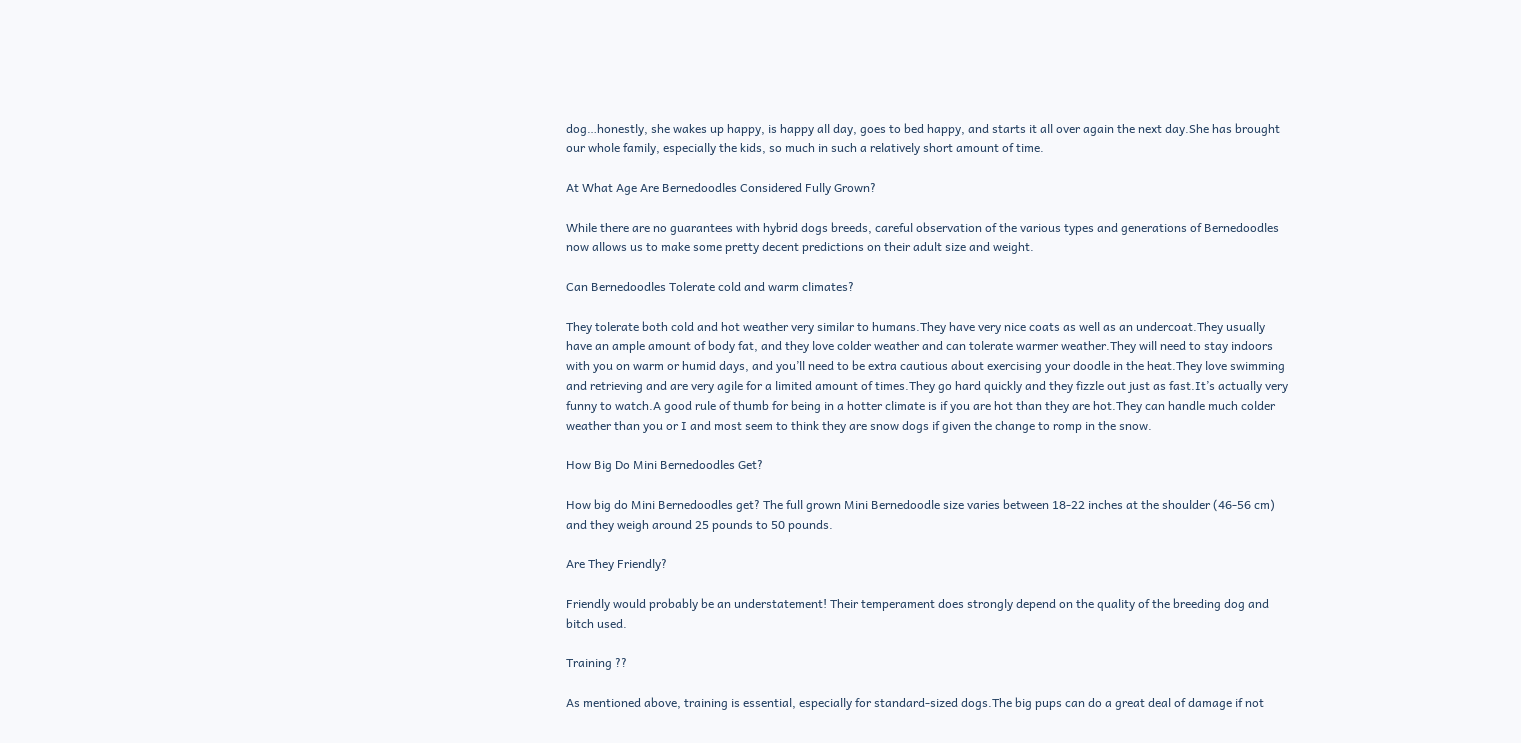dog…honestly, she wakes up happy, is happy all day, goes to bed happy, and starts it all over again the next day.She has brought our whole family, especially the kids, so much in such a relatively short amount of time.

At What Age Are Bernedoodles Considered Fully Grown?

While there are no guarantees with hybrid dogs breeds, careful observation of the various types and generations of Bernedoodles now allows us to make some pretty decent predictions on their adult size and weight.

Can Bernedoodles Tolerate cold and warm climates?

They tolerate both cold and hot weather very similar to humans.They have very nice coats as well as an undercoat.They usually have an ample amount of body fat, and they love colder weather and can tolerate warmer weather.They will need to stay indoors with you on warm or humid days, and you’ll need to be extra cautious about exercising your doodle in the heat.They love swimming and retrieving and are very agile for a limited amount of times.They go hard quickly and they fizzle out just as fast.It’s actually very funny to watch.A good rule of thumb for being in a hotter climate is if you are hot than they are hot.They can handle much colder weather than you or I and most seem to think they are snow dogs if given the change to romp in the snow.

How Big Do Mini Bernedoodles Get?

How big do Mini Bernedoodles get? The full grown Mini Bernedoodle size varies between 18-22 inches at the shoulder (46-56 cm) and they weigh around 25 pounds to 50 pounds.

Are They Friendly?

Friendly would probably be an understatement! Their temperament does strongly depend on the quality of the breeding dog and bitch used.

Training ??

As mentioned above, training is essential, especially for standard-sized dogs.The big pups can do a great deal of damage if not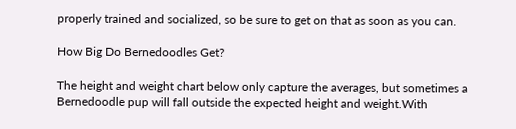properly trained and socialized, so be sure to get on that as soon as you can.

How Big Do Bernedoodles Get?

The height and weight chart below only capture the averages, but sometimes a Bernedoodle pup will fall outside the expected height and weight.With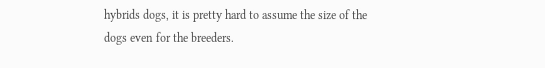hybrids dogs, it is pretty hard to assume the size of the dogs even for the breeders.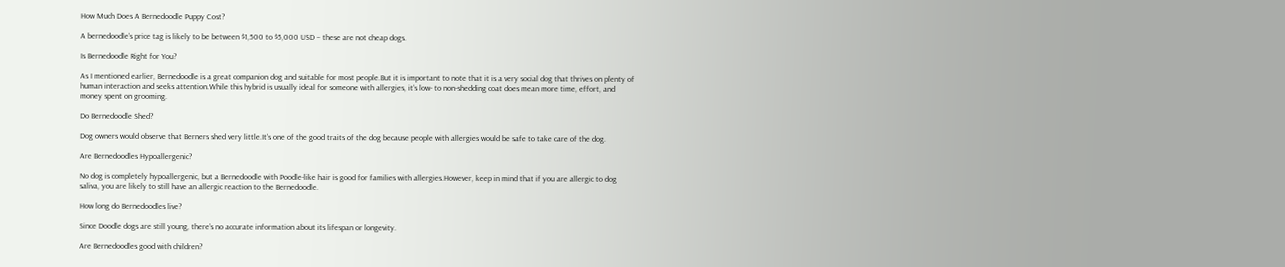How Much Does A Bernedoodle Puppy Cost?

A bernedoodle’s price tag is likely to be between $1,500 to $5,000 USD – these are not cheap dogs.

Is Bernedoodle Right for You?

As I mentioned earlier, Bernedoodle is a great companion dog and suitable for most people.But it is important to note that it is a very social dog that thrives on plenty of human interaction and seeks attention.While this hybrid is usually ideal for someone with allergies, it’s low- to non-shedding coat does mean more time, effort, and money spent on grooming.

Do Bernedoodle Shed?

Dog owners would observe that Berners shed very little.It’s one of the good traits of the dog because people with allergies would be safe to take care of the dog.

Are Bernedoodles Hypoallergenic?

No dog is completely hypoallergenic, but a Bernedoodle with Poodle-like hair is good for families with allergies.However, keep in mind that if you are allergic to dog saliva, you are likely to still have an allergic reaction to the Bernedoodle.

How long do Bernedoodles live?

Since Doodle dogs are still young, there’s no accurate information about its lifespan or longevity.

Are Bernedoodles good with children?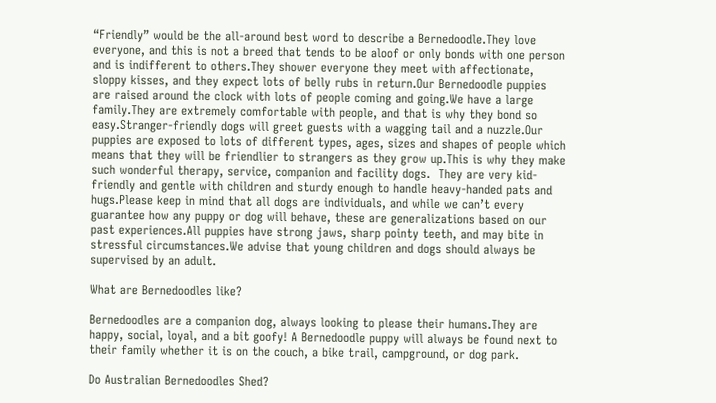“Friendly” would be the all-around best word to describe a Bernedoodle.They love everyone, and this is not a breed that tends to be aloof or only bonds with one person and is indifferent to others.They shower everyone they meet with affectionate, sloppy kisses, and they expect lots of belly rubs in return.Our Bernedoodle puppies are raised around the clock with lots of people coming and going.We have a large family.They are extremely comfortable with people, and that is why they bond so easy.Stranger-friendly dogs will greet guests with a wagging tail and a nuzzle.Our puppies are exposed to lots of different types, ages, sizes and shapes of people which means that they will be friendlier to strangers as they grow up.This is why they make such wonderful therapy, service, companion and facility dogs.  They are very kid-friendly and gentle with children and sturdy enough to handle heavy-handed pats and hugs.Please keep in mind that all dogs are individuals, and while we can’t every guarantee how any puppy or dog will behave, these are generalizations based on our past experiences.All puppies have strong jaws, sharp pointy teeth, and may bite in stressful circumstances.We advise that young children and dogs should always be supervised by an adult.

What are Bernedoodles like?

Bernedoodles are a companion dog, always looking to please their humans.They are happy, social, loyal, and a bit goofy! A Bernedoodle puppy will always be found next to their family whether it is on the couch, a bike trail, campground, or dog park.

Do Australian Bernedoodles Shed?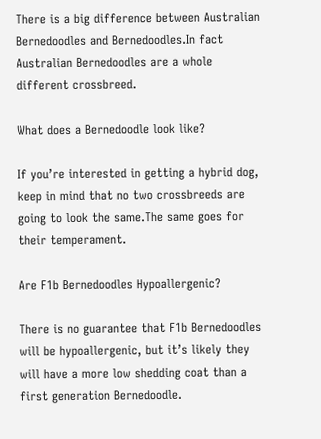There is a big difference between Australian Bernedoodles and Bernedoodles.In fact Australian Bernedoodles are a whole different crossbreed.

What does a Bernedoodle look like?

If you’re interested in getting a hybrid dog, keep in mind that no two crossbreeds are going to look the same.The same goes for their temperament.

Are F1b Bernedoodles Hypoallergenic?

There is no guarantee that F1b Bernedoodles will be hypoallergenic, but it’s likely they will have a more low shedding coat than a first generation Bernedoodle.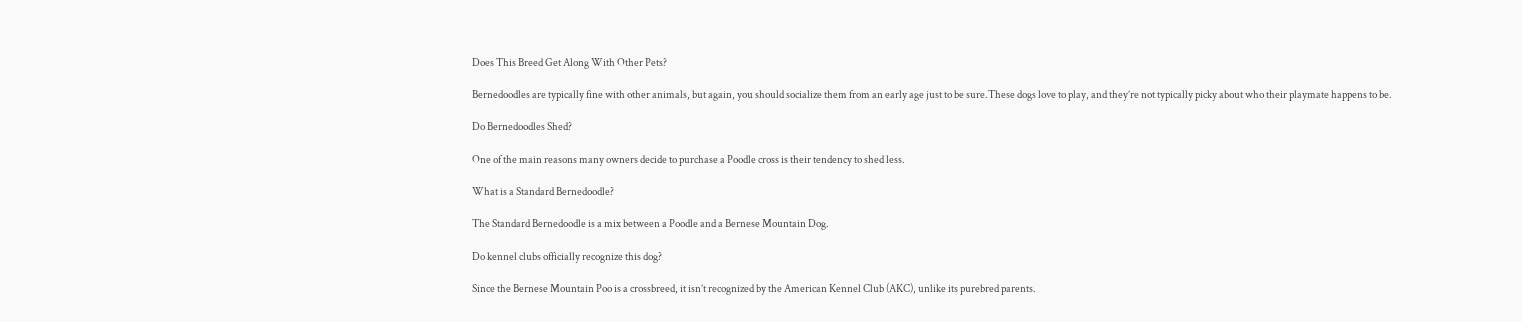Does This Breed Get Along With Other Pets?

Bernedoodles are typically fine with other animals, but again, you should socialize them from an early age just to be sure.These dogs love to play, and they’re not typically picky about who their playmate happens to be.

Do Bernedoodles Shed?

One of the main reasons many owners decide to purchase a Poodle cross is their tendency to shed less.

What is a Standard Bernedoodle?

The Standard Bernedoodle is a mix between a Poodle and a Bernese Mountain Dog.

Do kennel clubs officially recognize this dog?

Since the Bernese Mountain Poo is a crossbreed, it isn’t recognized by the American Kennel Club (AKC), unlike its purebred parents.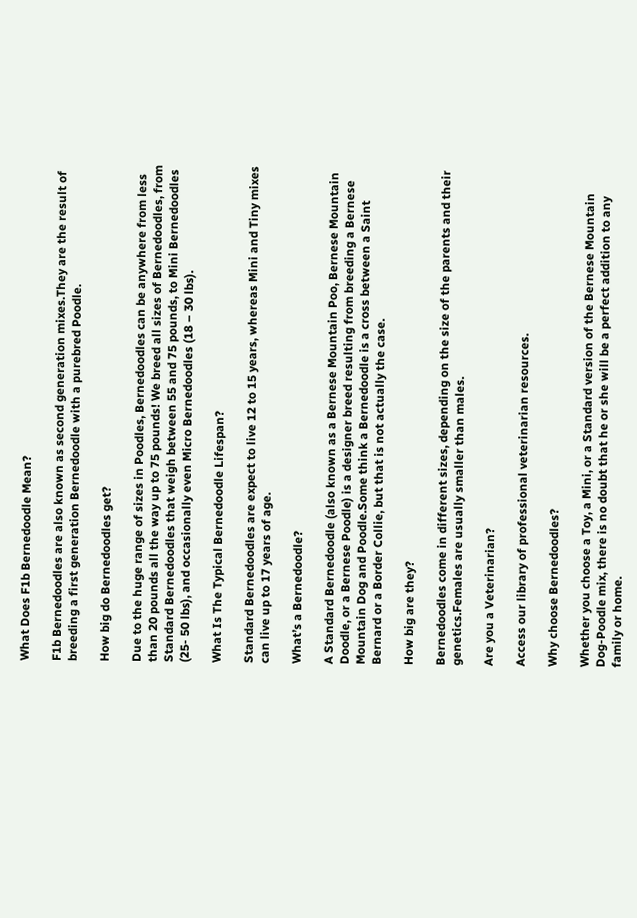What Does F1b Bernedoodle Mean?

F1b Bernedoodles are also known as second generation mixes.They are the result of breeding a first generation Bernedoodle with a purebred Poodle.

How big do Bernedoodles get?

Due to the huge range of sizes in Poodles, Bernedoodles can be anywhere from less than 20 pounds all the way up to 75 pounds! We breed all sizes of Bernedoodles, from Standard Bernedoodles that weigh between 55 and 75 pounds, to Mini Bernedoodles (25- 50 lbs), and occasionally even Micro Bernedoodles (18 – 30 lbs).

What Is The Typical Bernedoodle Lifespan?

Standard Bernedoodles are expect to live 12 to 15 years, whereas Mini and Tiny mixes can live up to 17 years of age.

What’s a Bernedoodle?

A Standard Bernedoodle (also known as a Bernese Mountain Poo, Bernese Mountain Doodle, or a Bernese Poodle) is a designer breed resulting from breeding a Bernese Mountain Dog and Poodle.Some think a Bernedoodle is a cross between a Saint Bernard or a Border Collie, but that is not actually the case.

How big are they?

Bernedoodles come in different sizes, depending on the size of the parents and their genetics.Females are usually smaller than males.

Are you a Veterinarian?

Access our library of professional veterinarian resources.

Why choose Bernedoodles?

Whether you choose a Toy, a Mini, or a Standard version of the Bernese Mountain Dog-Poodle mix, there is no doubt that he or she will be a perfect addition to any family or home.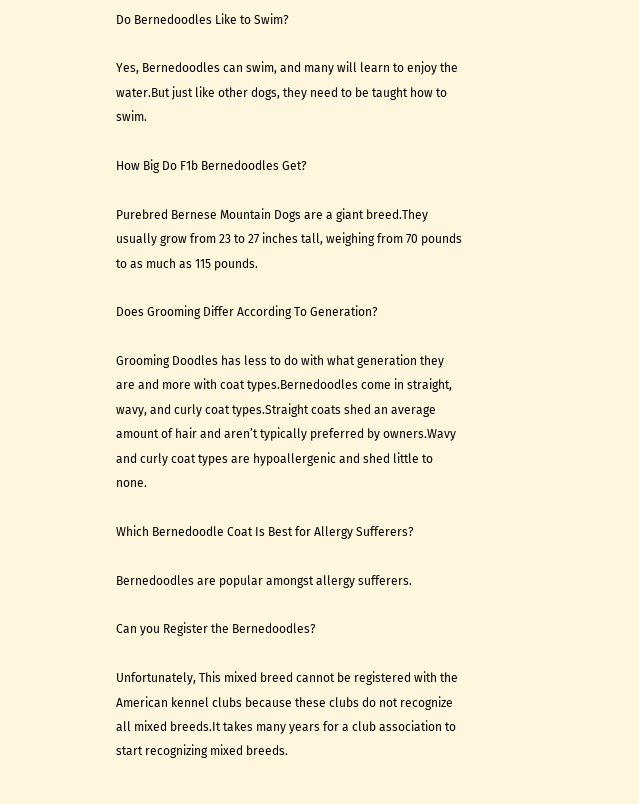Do Bernedoodles Like to Swim?

Yes, Bernedoodles can swim, and many will learn to enjoy the water.But just like other dogs, they need to be taught how to swim.

How Big Do F1b Bernedoodles Get?

Purebred Bernese Mountain Dogs are a giant breed.They usually grow from 23 to 27 inches tall, weighing from 70 pounds to as much as 115 pounds.

Does Grooming Differ According To Generation?

Grooming Doodles has less to do with what generation they are and more with coat types.Bernedoodles come in straight, wavy, and curly coat types.Straight coats shed an average amount of hair and aren’t typically preferred by owners.Wavy and curly coat types are hypoallergenic and shed little to none.

Which Bernedoodle Coat Is Best for Allergy Sufferers?

Bernedoodles are popular amongst allergy sufferers.

Can you Register the Bernedoodles?

Unfortunately, This mixed breed cannot be registered with the American kennel clubs because these clubs do not recognize all mixed breeds.It takes many years for a club association to start recognizing mixed breeds.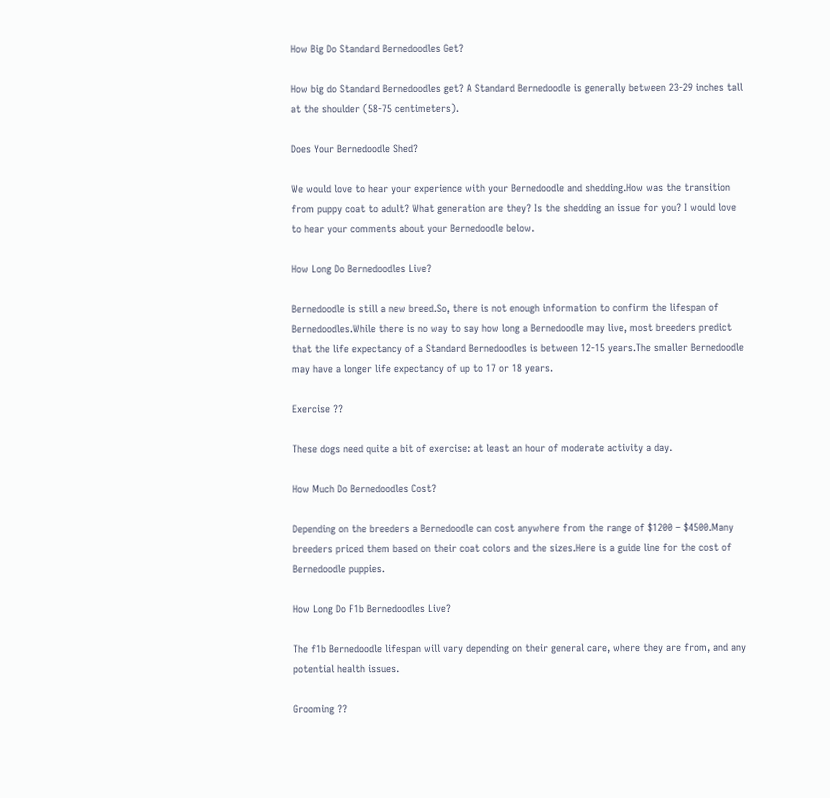How Big Do Standard Bernedoodles Get?

How big do Standard Bernedoodles get? A Standard Bernedoodle is generally between 23-29 inches tall at the shoulder (58-75 centimeters).

Does Your Bernedoodle Shed?

We would love to hear your experience with your Bernedoodle and shedding.How was the transition from puppy coat to adult? What generation are they? Is the shedding an issue for you? I would love to hear your comments about your Bernedoodle below.

How Long Do Bernedoodles Live?

Bernedoodle is still a new breed.So, there is not enough information to confirm the lifespan of Bernedoodles.While there is no way to say how long a Bernedoodle may live, most breeders predict that the life expectancy of a Standard Bernedoodles is between 12-15 years.The smaller Bernedoodle may have a longer life expectancy of up to 17 or 18 years.

Exercise ??

These dogs need quite a bit of exercise: at least an hour of moderate activity a day.

How Much Do Bernedoodles Cost?

Depending on the breeders a Bernedoodle can cost anywhere from the range of $1200 – $4500.Many breeders priced them based on their coat colors and the sizes.Here is a guide line for the cost of Bernedoodle puppies.

How Long Do F1b Bernedoodles Live?

The f1b Bernedoodle lifespan will vary depending on their general care, where they are from, and any potential health issues.

Grooming ??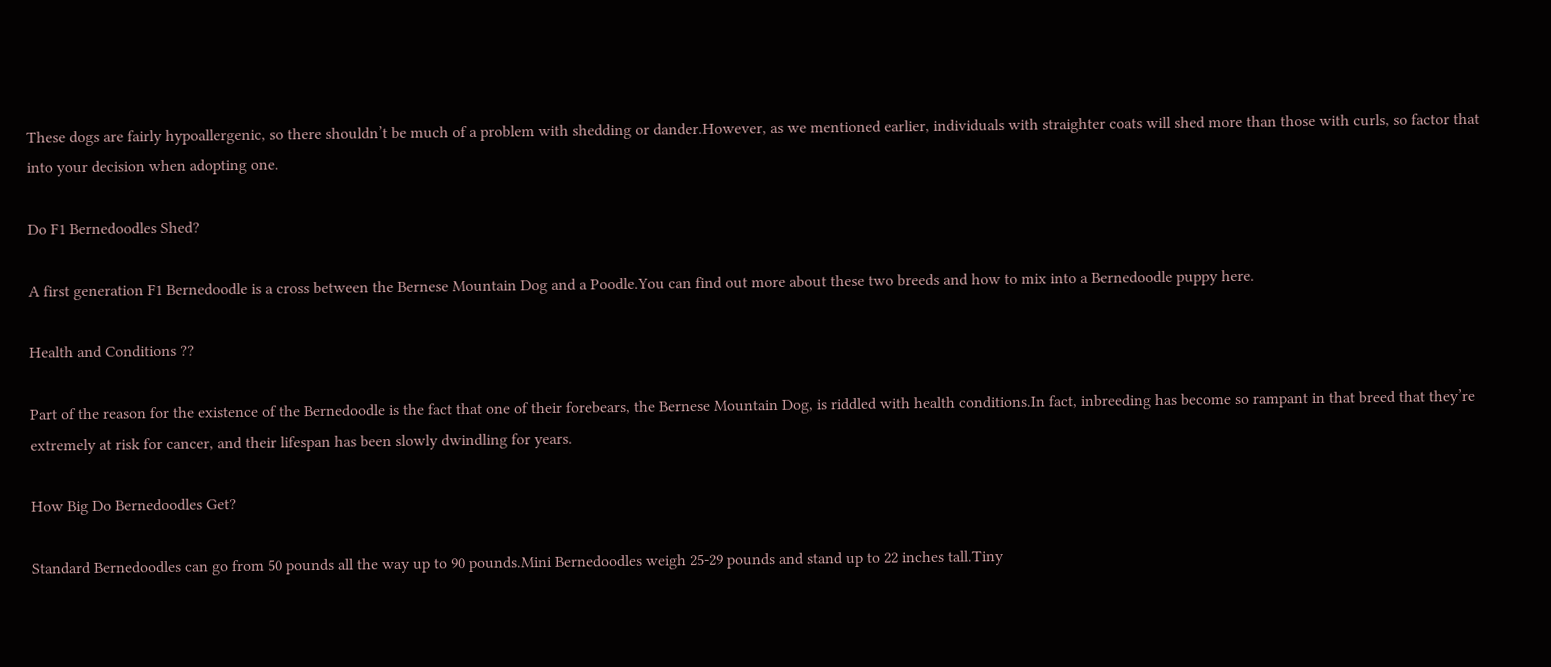These dogs are fairly hypoallergenic, so there shouldn’t be much of a problem with shedding or dander.However, as we mentioned earlier, individuals with straighter coats will shed more than those with curls, so factor that into your decision when adopting one.

Do F1 Bernedoodles Shed?

A first generation F1 Bernedoodle is a cross between the Bernese Mountain Dog and a Poodle.You can find out more about these two breeds and how to mix into a Bernedoodle puppy here.

Health and Conditions ??

Part of the reason for the existence of the Bernedoodle is the fact that one of their forebears, the Bernese Mountain Dog, is riddled with health conditions.In fact, inbreeding has become so rampant in that breed that they’re extremely at risk for cancer, and their lifespan has been slowly dwindling for years.

How Big Do Bernedoodles Get?

Standard Bernedoodles can go from 50 pounds all the way up to 90 pounds.Mini Bernedoodles weigh 25-29 pounds and stand up to 22 inches tall.Tiny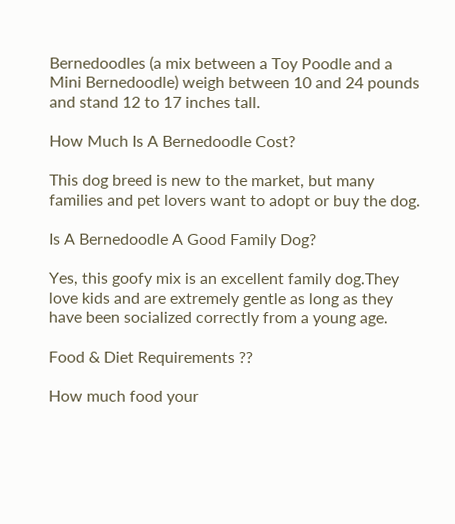Bernedoodles (a mix between a Toy Poodle and a Mini Bernedoodle) weigh between 10 and 24 pounds and stand 12 to 17 inches tall.

How Much Is A Bernedoodle Cost?

This dog breed is new to the market, but many families and pet lovers want to adopt or buy the dog.

Is A Bernedoodle A Good Family Dog?

Yes, this goofy mix is an excellent family dog.They love kids and are extremely gentle as long as they have been socialized correctly from a young age.

Food & Diet Requirements ??

How much food your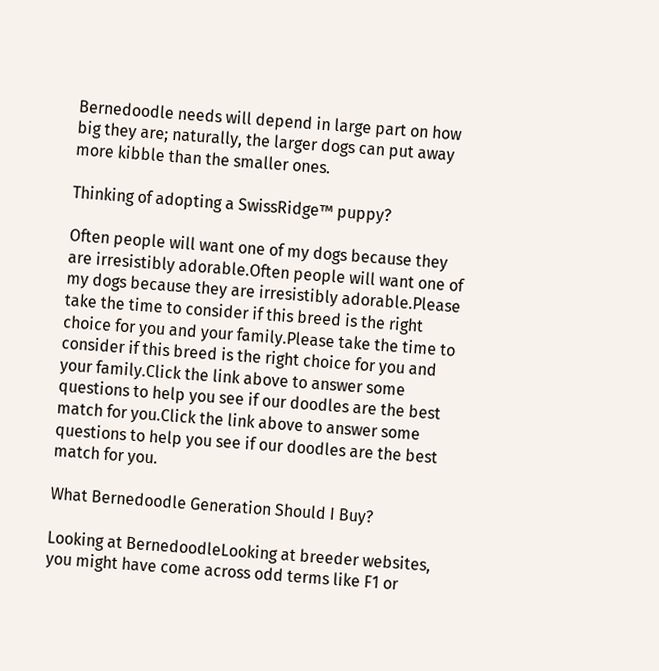Bernedoodle needs will depend in large part on how big they are; naturally, the larger dogs can put away more kibble than the smaller ones.

Thinking of adopting a SwissRidge™ puppy?

Often people will want one of my dogs because they are irresistibly adorable.Often people will want one of my dogs because they are irresistibly adorable.Please take the time to consider if this breed is the right choice for you and your family.Please take the time to consider if this breed is the right choice for you and your family.Click the link above to answer some questions to help you see if our doodles are the best match for you.Click the link above to answer some questions to help you see if our doodles are the best match for you.

What Bernedoodle Generation Should I Buy?

Looking at BernedoodleLooking at breeder websites, you might have come across odd terms like F1 or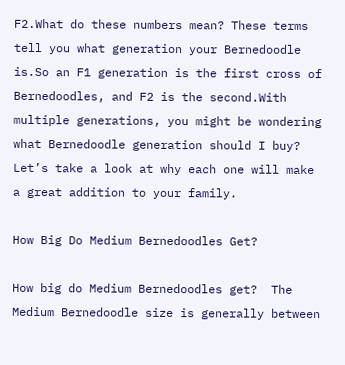F2.What do these numbers mean? These terms tell you what generation your Bernedoodle is.So an F1 generation is the first cross of Bernedoodles, and F2 is the second.With multiple generations, you might be wondering what Bernedoodle generation should I buy? Let’s take a look at why each one will make a great addition to your family.

How Big Do Medium Bernedoodles Get?

How big do Medium Bernedoodles get?  The Medium Bernedoodle size is generally between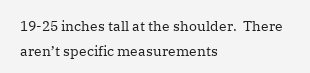19-25 inches tall at the shoulder.  There aren’t specific measurements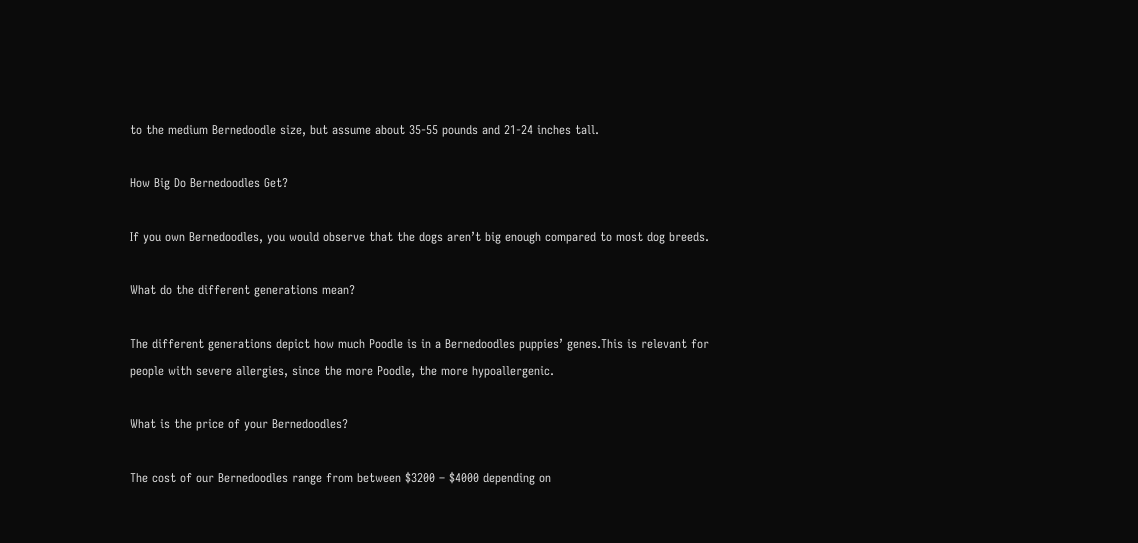to the medium Bernedoodle size, but assume about 35-55 pounds and 21-24 inches tall.

How Big Do Bernedoodles Get?

If you own Bernedoodles, you would observe that the dogs aren’t big enough compared to most dog breeds.

What do the different generations mean?

The different generations depict how much Poodle is in a Bernedoodles puppies’ genes.This is relevant for people with severe allergies, since the more Poodle, the more hypoallergenic.

What is the price of your Bernedoodles?

The cost of our Bernedoodles range from between $3200 – $4000 depending on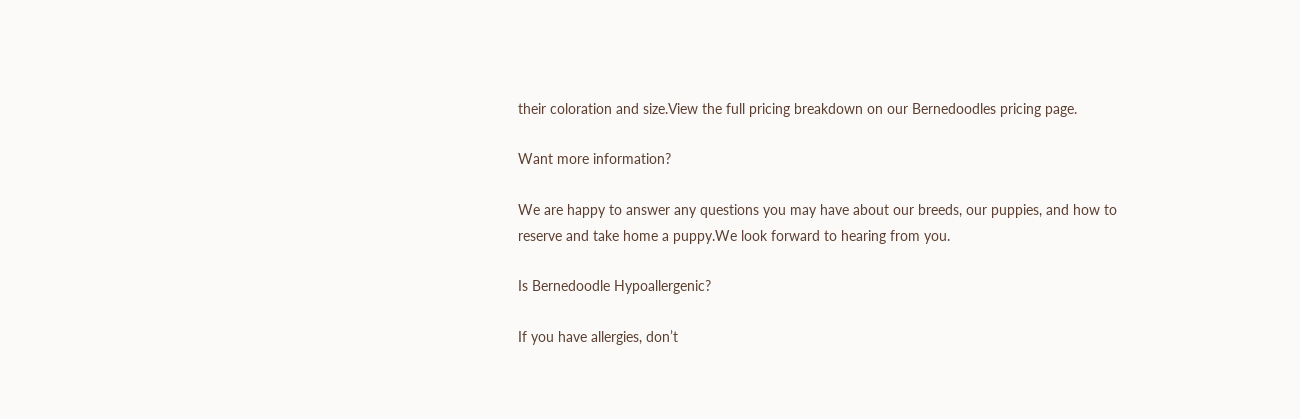their coloration and size.View the full pricing breakdown on our Bernedoodles pricing page.

Want more information?

We are happy to answer any questions you may have about our breeds, our puppies, and how to reserve and take home a puppy.We look forward to hearing from you.

Is Bernedoodle Hypoallergenic?

If you have allergies, don’t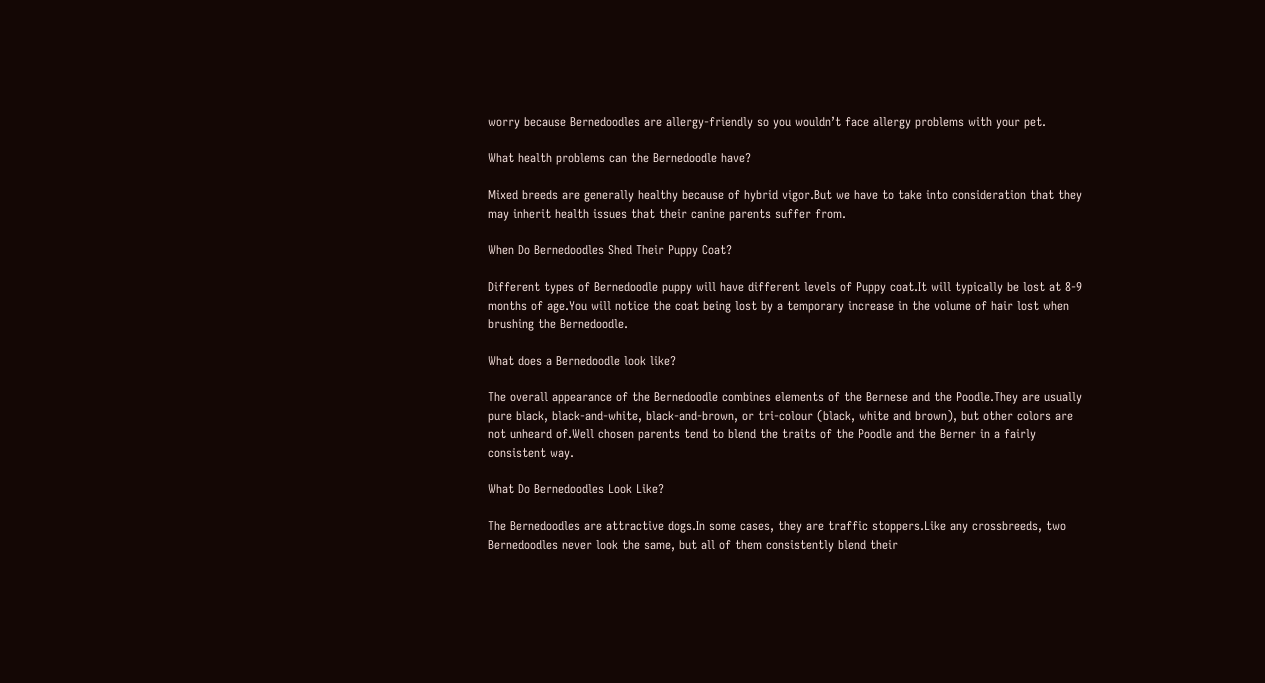worry because Bernedoodles are allergy-friendly so you wouldn’t face allergy problems with your pet.

What health problems can the Bernedoodle have?

Mixed breeds are generally healthy because of hybrid vigor.But we have to take into consideration that they may inherit health issues that their canine parents suffer from.

When Do Bernedoodles Shed Their Puppy Coat?

Different types of Bernedoodle puppy will have different levels of Puppy coat.It will typically be lost at 8-9 months of age.You will notice the coat being lost by a temporary increase in the volume of hair lost when brushing the Bernedoodle.

What does a Bernedoodle look like?

The overall appearance of the Bernedoodle combines elements of the Bernese and the Poodle.They are usually pure black, black-and-white, black-and-brown, or tri-colour (black, white and brown), but other colors are not unheard of.Well chosen parents tend to blend the traits of the Poodle and the Berner in a fairly consistent way.

What Do Bernedoodles Look Like?

The Bernedoodles are attractive dogs.In some cases, they are traffic stoppers.Like any crossbreeds, two Bernedoodles never look the same, but all of them consistently blend their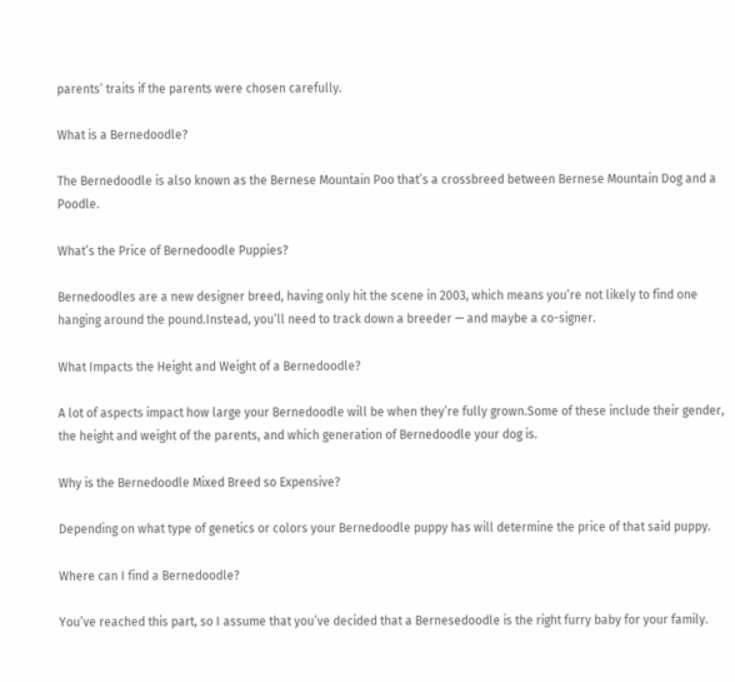parents’ traits if the parents were chosen carefully.

What is a Bernedoodle?

The Bernedoodle is also known as the Bernese Mountain Poo that’s a crossbreed between Bernese Mountain Dog and a Poodle.

What’s the Price of Bernedoodle Puppies?

Bernedoodles are a new designer breed, having only hit the scene in 2003, which means you’re not likely to find one hanging around the pound.Instead, you’ll need to track down a breeder — and maybe a co-signer.

What Impacts the Height and Weight of a Bernedoodle?

A lot of aspects impact how large your Bernedoodle will be when they’re fully grown.Some of these include their gender, the height and weight of the parents, and which generation of Bernedoodle your dog is.

Why is the Bernedoodle Mixed Breed so Expensive?

Depending on what type of genetics or colors your Bernedoodle puppy has will determine the price of that said puppy.

Where can I find a Bernedoodle?

You’ve reached this part, so I assume that you’ve decided that a Bernesedoodle is the right furry baby for your family.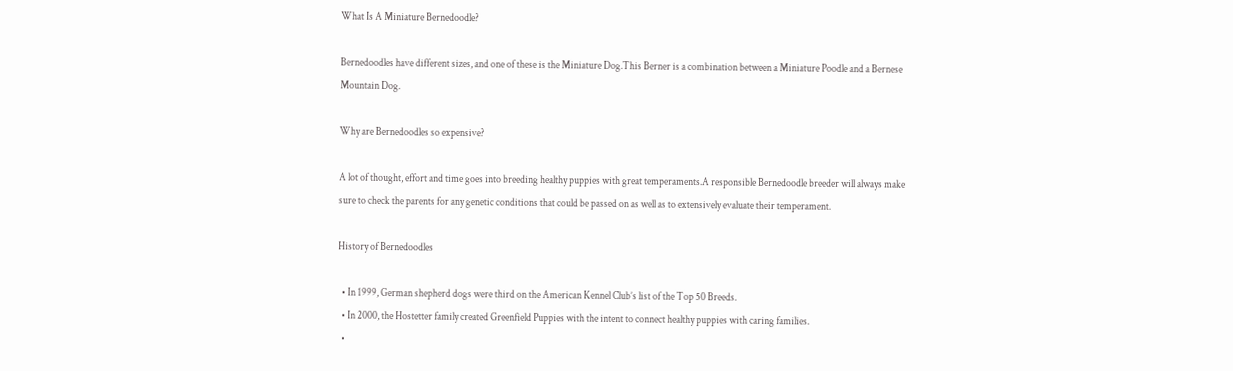What Is A Miniature Bernedoodle?

Bernedoodles have different sizes, and one of these is the Miniature Dog.This Berner is a combination between a Miniature Poodle and a Bernese Mountain Dog.

Why are Bernedoodles so expensive?

A lot of thought, effort and time goes into breeding healthy puppies with great temperaments.A responsible Bernedoodle breeder will always make sure to check the parents for any genetic conditions that could be passed on as well as to extensively evaluate their temperament.

History of Bernedoodles

  • In 1999, German shepherd dogs were third on the American Kennel Club’s list of the Top 50 Breeds.
  • In 2000, the Hostetter family created Greenfield Puppies with the intent to connect healthy puppies with caring families.
  •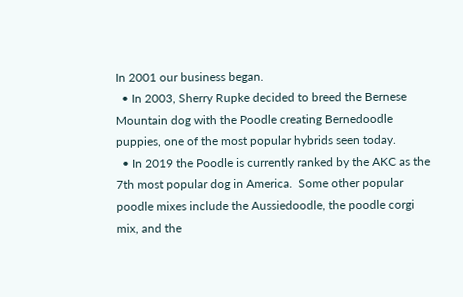In 2001 our business began.
  • In 2003, Sherry Rupke decided to breed the Bernese Mountain dog with the Poodle creating Bernedoodle puppies, one of the most popular hybrids seen today.
  • In 2019 the Poodle is currently ranked by the AKC as the 7th most popular dog in America.  Some other popular poodle mixes include the Aussiedoodle, the poodle corgi mix, and the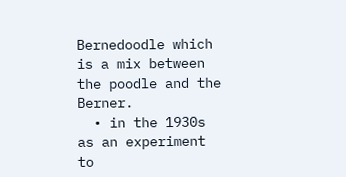Bernedoodle which is a mix between the poodle and the Berner.
  • in the 1930s as an experiment to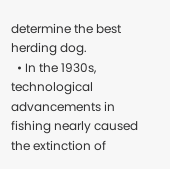determine the best herding dog.
  • In the 1930s, technological advancements in fishing nearly caused the extinction of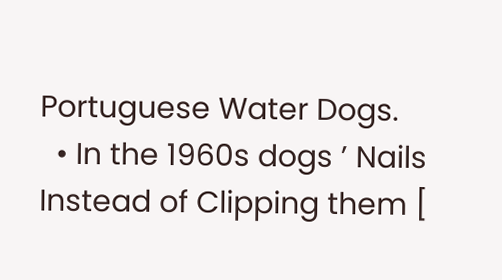Portuguese Water Dogs.
  • In the 1960s dogs ’ Nails Instead of Clipping them [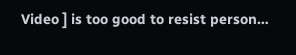Video ] is too good to resist person…